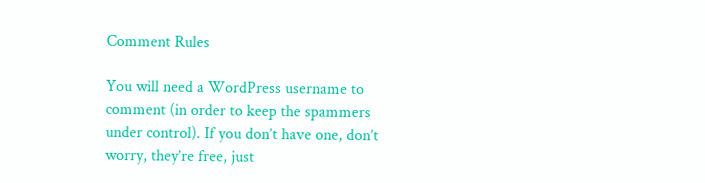Comment Rules

You will need a WordPress username to comment (in order to keep the spammers under control). If you don’t have one, don’t worry, they’re free, just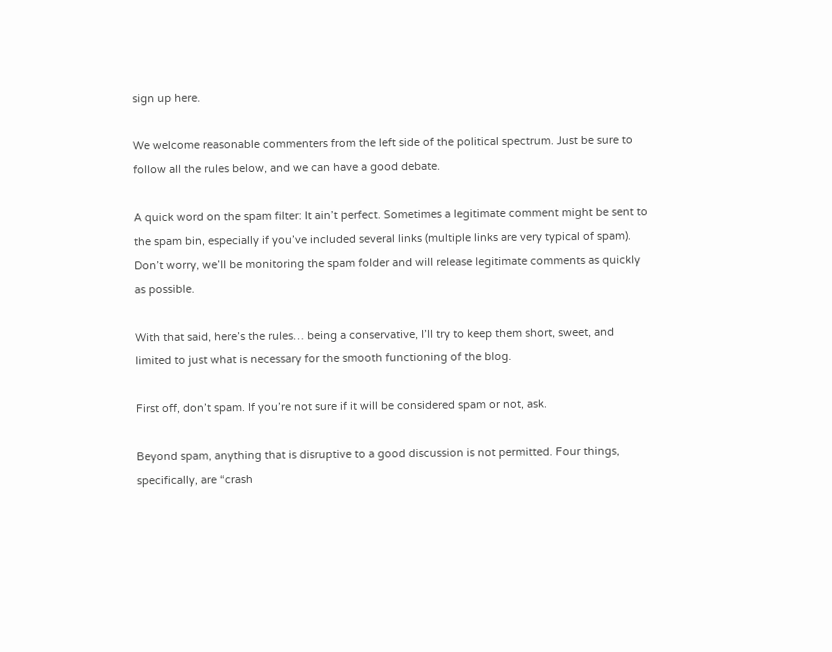sign up here.

We welcome reasonable commenters from the left side of the political spectrum. Just be sure to follow all the rules below, and we can have a good debate.

A quick word on the spam filter: It ain’t perfect. Sometimes a legitimate comment might be sent to the spam bin, especially if you’ve included several links (multiple links are very typical of spam). Don’t worry, we’ll be monitoring the spam folder and will release legitimate comments as quickly as possible.

With that said, here’s the rules… being a conservative, I’ll try to keep them short, sweet, and limited to just what is necessary for the smooth functioning of the blog.

First off, don’t spam. If you’re not sure if it will be considered spam or not, ask.

Beyond spam, anything that is disruptive to a good discussion is not permitted. Four things, specifically, are “crash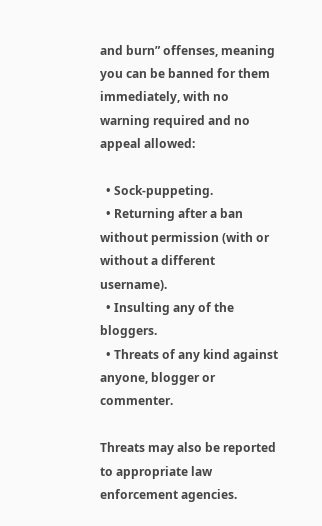and burn” offenses, meaning you can be banned for them immediately, with no warning required and no appeal allowed:

  • Sock-puppeting.
  • Returning after a ban without permission (with or without a different username).
  • Insulting any of the bloggers.
  • Threats of any kind against anyone, blogger or commenter.

Threats may also be reported to appropriate law enforcement agencies.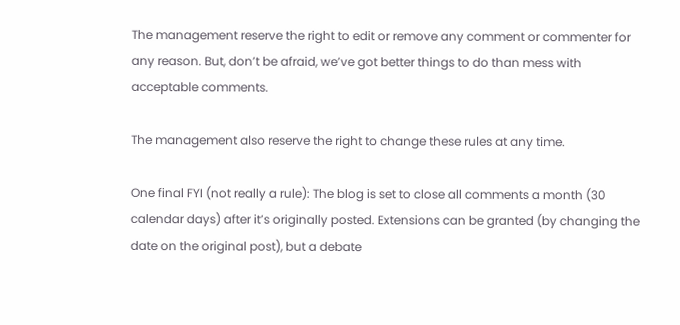The management reserve the right to edit or remove any comment or commenter for any reason. But, don’t be afraid, we’ve got better things to do than mess with acceptable comments.

The management also reserve the right to change these rules at any time.

One final FYI (not really a rule): The blog is set to close all comments a month (30 calendar days) after it’s originally posted. Extensions can be granted (by changing the date on the original post), but a debate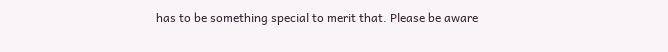has to be something special to merit that. Please be aware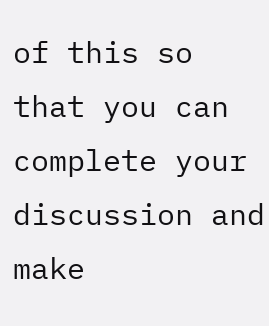of this so that you can complete your discussion and make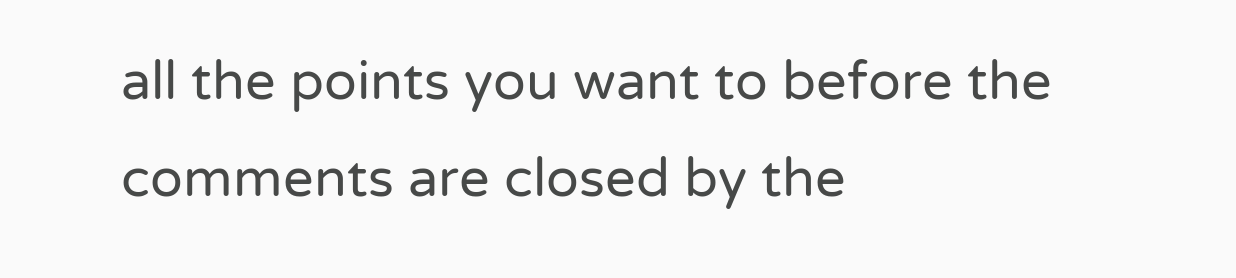all the points you want to before the comments are closed by the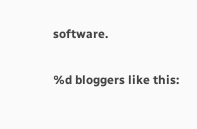software.

%d bloggers like this: